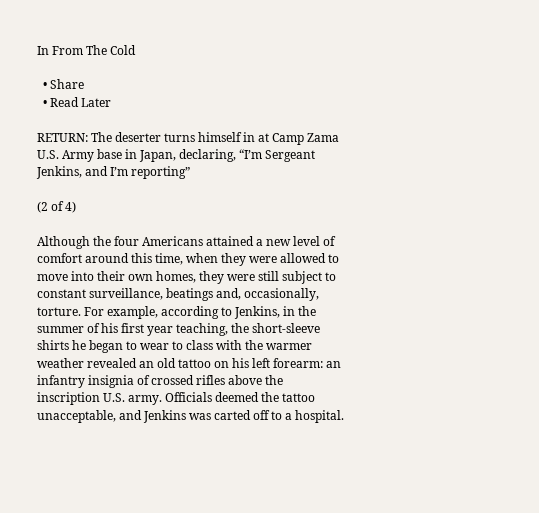In From The Cold

  • Share
  • Read Later

RETURN: The deserter turns himself in at Camp Zama U.S. Army base in Japan, declaring, “I’m Sergeant Jenkins, and I’m reporting”

(2 of 4)

Although the four Americans attained a new level of comfort around this time, when they were allowed to move into their own homes, they were still subject to constant surveillance, beatings and, occasionally, torture. For example, according to Jenkins, in the summer of his first year teaching, the short-sleeve shirts he began to wear to class with the warmer weather revealed an old tattoo on his left forearm: an infantry insignia of crossed rifles above the inscription U.S. army. Officials deemed the tattoo unacceptable, and Jenkins was carted off to a hospital.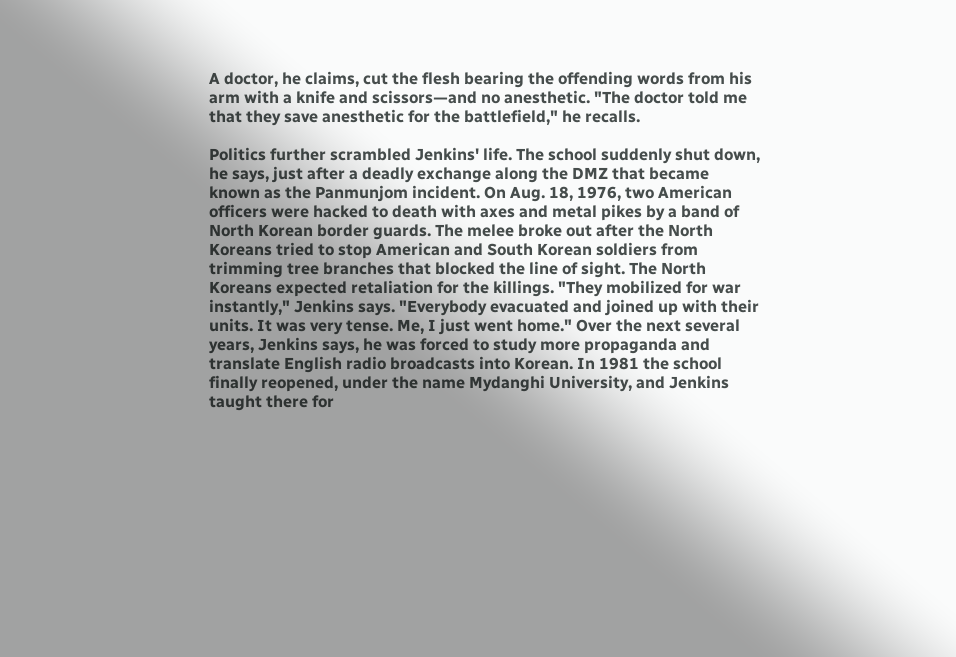A doctor, he claims, cut the flesh bearing the offending words from his arm with a knife and scissors—and no anesthetic. "The doctor told me that they save anesthetic for the battlefield," he recalls.

Politics further scrambled Jenkins' life. The school suddenly shut down, he says, just after a deadly exchange along the DMZ that became known as the Panmunjom incident. On Aug. 18, 1976, two American officers were hacked to death with axes and metal pikes by a band of North Korean border guards. The melee broke out after the North Koreans tried to stop American and South Korean soldiers from trimming tree branches that blocked the line of sight. The North Koreans expected retaliation for the killings. "They mobilized for war instantly," Jenkins says. "Everybody evacuated and joined up with their units. It was very tense. Me, I just went home." Over the next several years, Jenkins says, he was forced to study more propaganda and translate English radio broadcasts into Korean. In 1981 the school finally reopened, under the name Mydanghi University, and Jenkins taught there for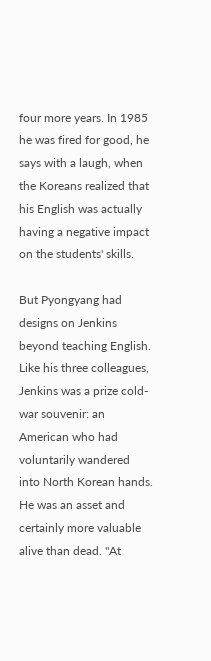four more years. In 1985 he was fired for good, he says with a laugh, when the Koreans realized that his English was actually having a negative impact on the students' skills.

But Pyongyang had designs on Jenkins beyond teaching English. Like his three colleagues, Jenkins was a prize cold-war souvenir: an American who had voluntarily wandered into North Korean hands. He was an asset and certainly more valuable alive than dead. "At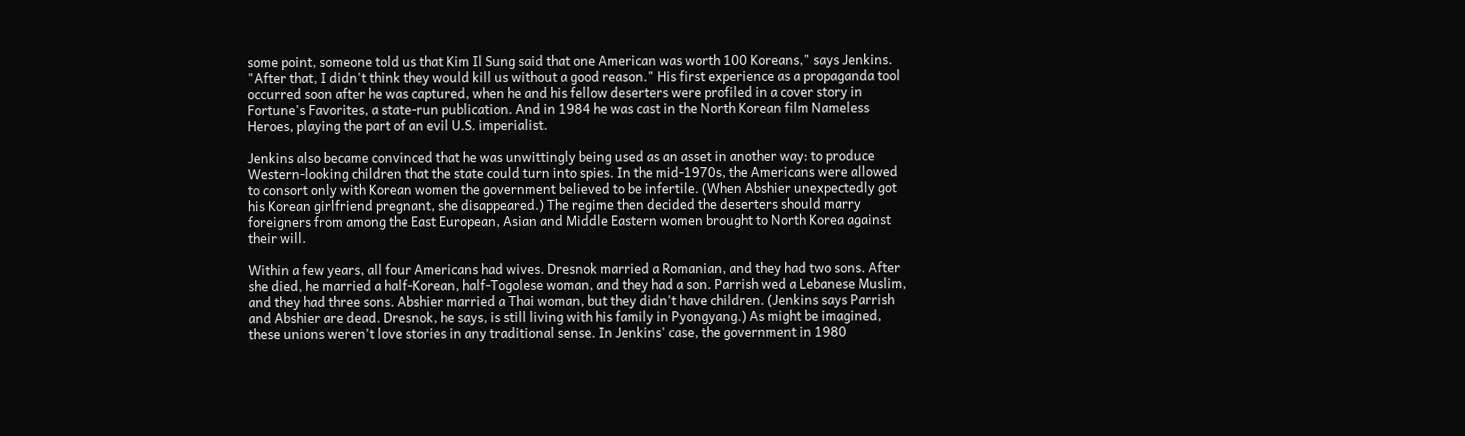some point, someone told us that Kim Il Sung said that one American was worth 100 Koreans," says Jenkins. "After that, I didn't think they would kill us without a good reason." His first experience as a propaganda tool occurred soon after he was captured, when he and his fellow deserters were profiled in a cover story in Fortune's Favorites, a state-run publication. And in 1984 he was cast in the North Korean film Nameless Heroes, playing the part of an evil U.S. imperialist.

Jenkins also became convinced that he was unwittingly being used as an asset in another way: to produce Western-looking children that the state could turn into spies. In the mid-1970s, the Americans were allowed to consort only with Korean women the government believed to be infertile. (When Abshier unexpectedly got his Korean girlfriend pregnant, she disappeared.) The regime then decided the deserters should marry foreigners from among the East European, Asian and Middle Eastern women brought to North Korea against their will.

Within a few years, all four Americans had wives. Dresnok married a Romanian, and they had two sons. After she died, he married a half-Korean, half-Togolese woman, and they had a son. Parrish wed a Lebanese Muslim, and they had three sons. Abshier married a Thai woman, but they didn't have children. (Jenkins says Parrish and Abshier are dead. Dresnok, he says, is still living with his family in Pyongyang.) As might be imagined, these unions weren't love stories in any traditional sense. In Jenkins' case, the government in 1980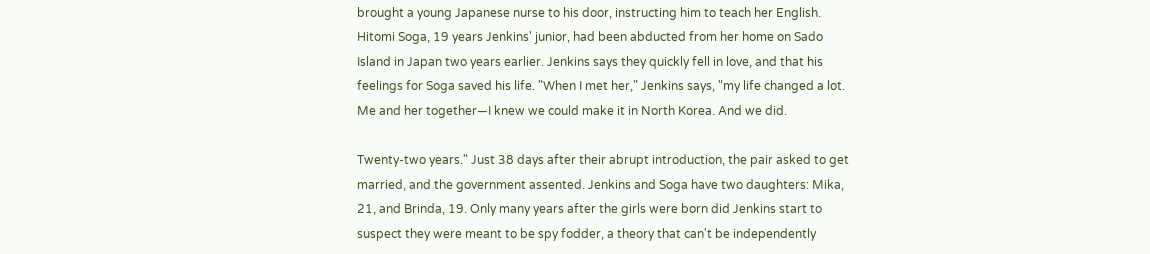brought a young Japanese nurse to his door, instructing him to teach her English. Hitomi Soga, 19 years Jenkins' junior, had been abducted from her home on Sado Island in Japan two years earlier. Jenkins says they quickly fell in love, and that his feelings for Soga saved his life. "When I met her," Jenkins says, "my life changed a lot. Me and her together—I knew we could make it in North Korea. And we did.

Twenty-two years." Just 38 days after their abrupt introduction, the pair asked to get married, and the government assented. Jenkins and Soga have two daughters: Mika, 21, and Brinda, 19. Only many years after the girls were born did Jenkins start to suspect they were meant to be spy fodder, a theory that can't be independently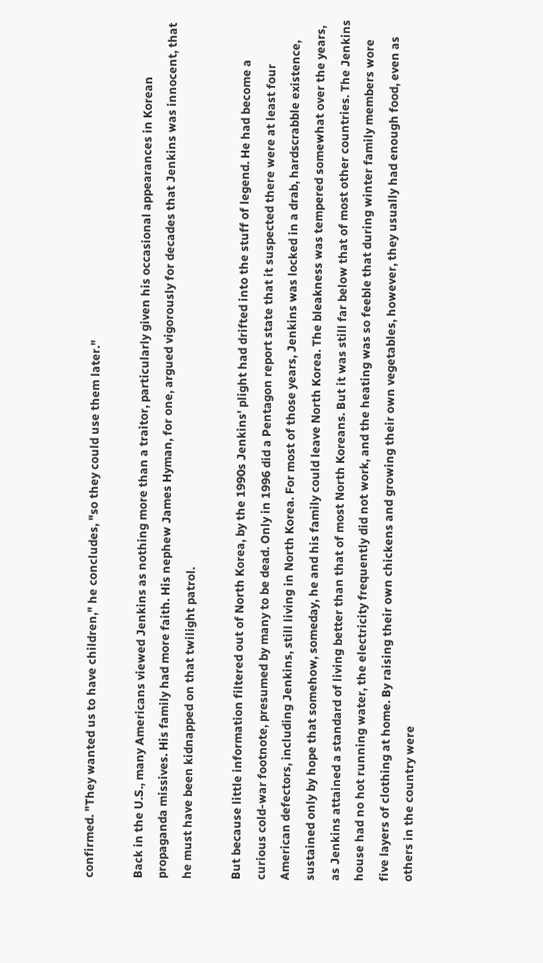confirmed. "They wanted us to have children," he concludes, "so they could use them later."

Back in the U.S., many Americans viewed Jenkins as nothing more than a traitor, particularly given his occasional appearances in Korean propaganda missives. His family had more faith. His nephew James Hyman, for one, argued vigorously for decades that Jenkins was innocent, that he must have been kidnapped on that twilight patrol.

But because little information filtered out of North Korea, by the 1990s Jenkins' plight had drifted into the stuff of legend. He had become a curious cold-war footnote, presumed by many to be dead. Only in 1996 did a Pentagon report state that it suspected there were at least four American defectors, including Jenkins, still living in North Korea. For most of those years, Jenkins was locked in a drab, hardscrabble existence, sustained only by hope that somehow, someday, he and his family could leave North Korea. The bleakness was tempered somewhat over the years, as Jenkins attained a standard of living better than that of most North Koreans. But it was still far below that of most other countries. The Jenkins house had no hot running water, the electricity frequently did not work, and the heating was so feeble that during winter family members wore five layers of clothing at home. By raising their own chickens and growing their own vegetables, however, they usually had enough food, even as others in the country were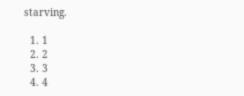starving.

  1. 1
  2. 2
  3. 3
  4. 4